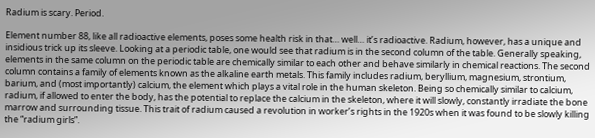Radium is scary. Period.

Element number 88, like all radioactive elements, poses some health risk in that… well… it’s radioactive. Radium, however, has a unique and insidious trick up its sleeve. Looking at a periodic table, one would see that radium is in the second column of the table. Generally speaking, elements in the same column on the periodic table are chemically similar to each other and behave similarly in chemical reactions. The second column contains a family of elements known as the alkaline earth metals. This family includes radium, beryllium, magnesium, strontium, barium, and (most importantly) calcium, the element which plays a vital role in the human skeleton. Being so chemically similar to calcium, radium, if allowed to enter the body, has the potential to replace the calcium in the skeleton, where it will slowly, constantly irradiate the bone marrow and surrounding tissue. This trait of radium caused a revolution in worker’s rights in the 1920s when it was found to be slowly killing the “radium girls”.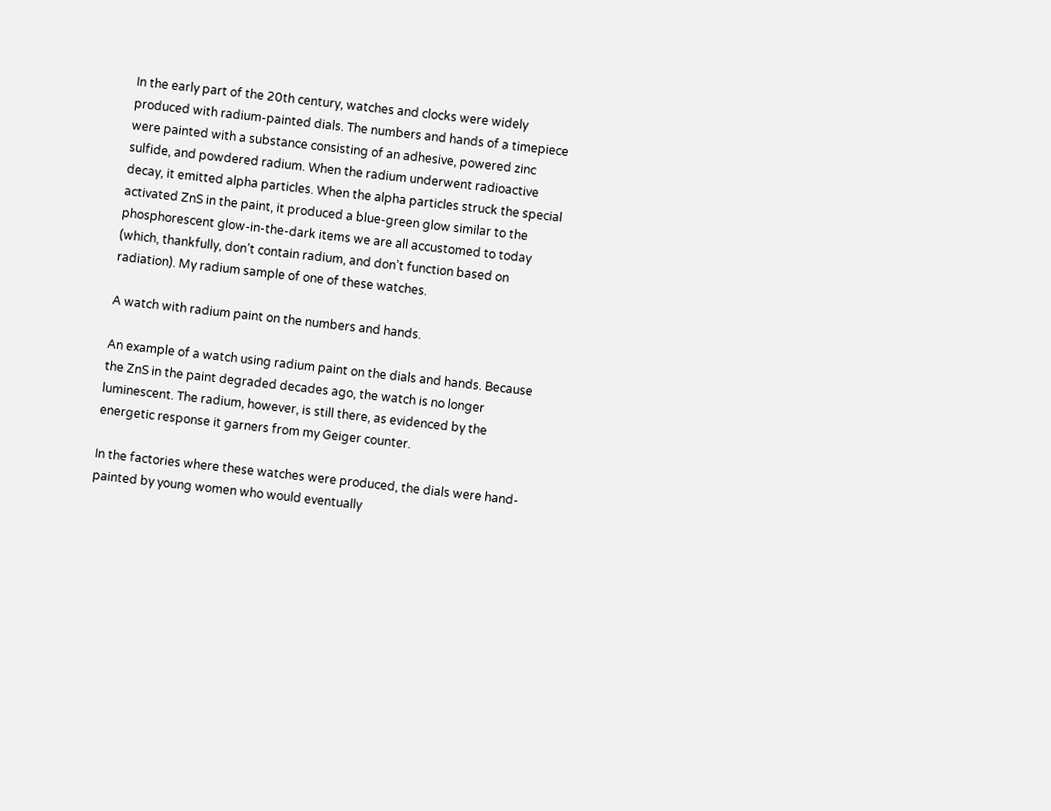In the early part of the 20th century, watches and clocks were widely produced with radium-painted dials. The numbers and hands of a timepiece were painted with a substance consisting of an adhesive, powered zinc sulfide, and powdered radium. When the radium underwent radioactive decay, it emitted alpha particles. When the alpha particles struck the special activated ZnS in the paint, it produced a blue-green glow similar to the phosphorescent glow-in-the-dark items we are all accustomed to today  (which, thankfully, don’t contain radium, and don’t function based on radiation). My radium sample of one of these watches.

A watch with radium paint on the numbers and hands.

An example of a watch using radium paint on the dials and hands. Because the ZnS in the paint degraded decades ago, the watch is no longer luminescent. The radium, however, is still there, as evidenced by the energetic response it garners from my Geiger counter.

In the factories where these watches were produced, the dials were hand-painted by young women who would eventually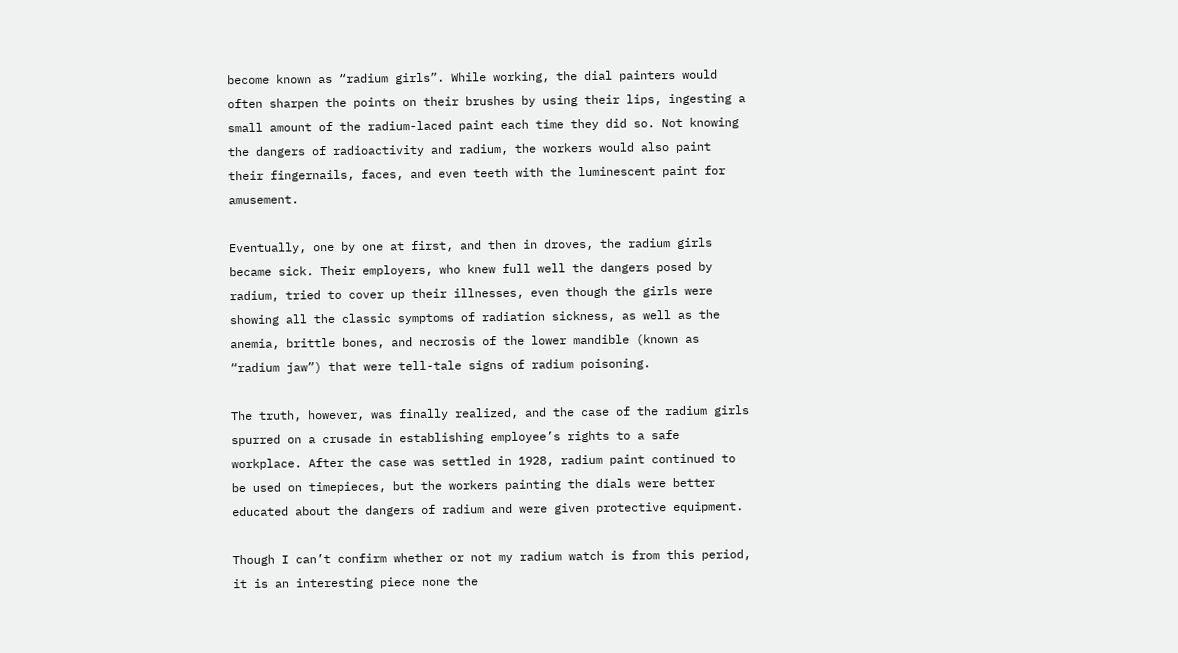become known as “radium girls”. While working, the dial painters would often sharpen the points on their brushes by using their lips, ingesting a small amount of the radium-laced paint each time they did so. Not knowing the dangers of radioactivity and radium, the workers would also paint their fingernails, faces, and even teeth with the luminescent paint for amusement.

Eventually, one by one at first, and then in droves, the radium girls became sick. Their employers, who knew full well the dangers posed by radium, tried to cover up their illnesses, even though the girls were showing all the classic symptoms of radiation sickness, as well as the anemia, brittle bones, and necrosis of the lower mandible (known as “radium jaw”) that were tell-tale signs of radium poisoning.

The truth, however, was finally realized, and the case of the radium girls spurred on a crusade in establishing employee’s rights to a safe workplace. After the case was settled in 1928, radium paint continued to be used on timepieces, but the workers painting the dials were better educated about the dangers of radium and were given protective equipment.

Though I can’t confirm whether or not my radium watch is from this period, it is an interesting piece none the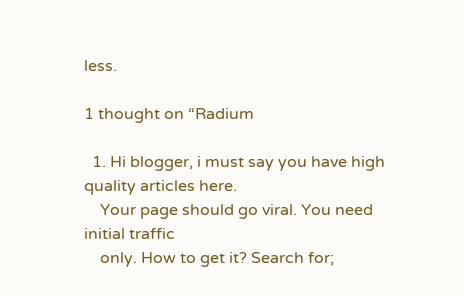less.

1 thought on “Radium

  1. Hi blogger, i must say you have high quality articles here.
    Your page should go viral. You need initial traffic
    only. How to get it? Search for;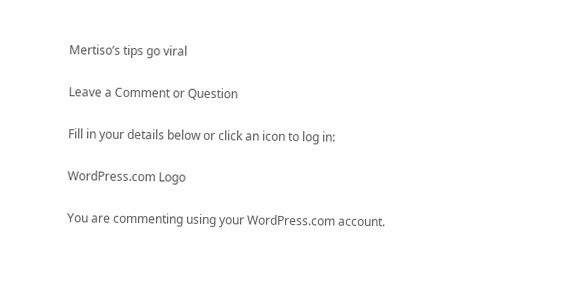Mertiso’s tips go viral

Leave a Comment or Question

Fill in your details below or click an icon to log in:

WordPress.com Logo

You are commenting using your WordPress.com account.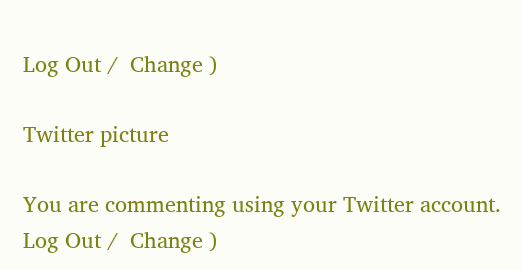Log Out /  Change )

Twitter picture

You are commenting using your Twitter account. Log Out /  Change )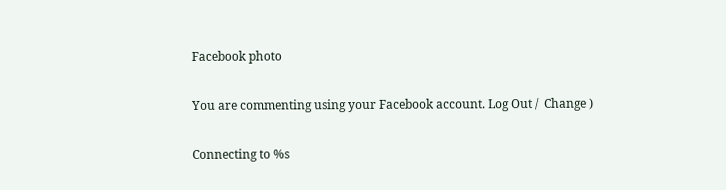Facebook photo

You are commenting using your Facebook account. Log Out /  Change )

Connecting to %s